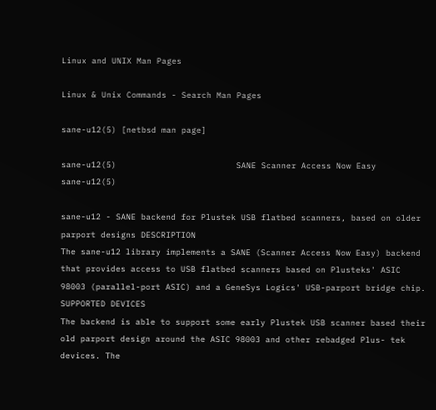Linux and UNIX Man Pages

Linux & Unix Commands - Search Man Pages

sane-u12(5) [netbsd man page]

sane-u12(5)                        SANE Scanner Access Now Easy                            sane-u12(5)

sane-u12 - SANE backend for Plustek USB flatbed scanners, based on older parport designs DESCRIPTION
The sane-u12 library implements a SANE (Scanner Access Now Easy) backend that provides access to USB flatbed scanners based on Plusteks' ASIC 98003 (parallel-port ASIC) and a GeneSys Logics' USB-parport bridge chip. SUPPORTED DEVICES
The backend is able to support some early Plustek USB scanner based their old parport design around the ASIC 98003 and other rebadged Plus- tek devices. The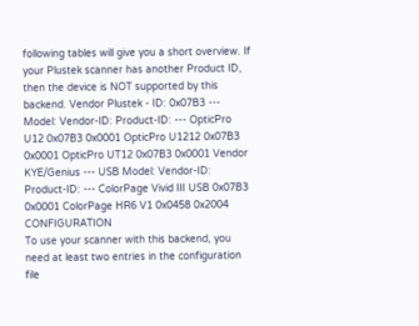following tables will give you a short overview. If your Plustek scanner has another Product ID, then the device is NOT supported by this backend. Vendor Plustek - ID: 0x07B3 --- Model: Vendor-ID: Product-ID: --- OpticPro U12 0x07B3 0x0001 OpticPro U1212 0x07B3 0x0001 OpticPro UT12 0x07B3 0x0001 Vendor KYE/Genius --- USB Model: Vendor-ID: Product-ID: --- ColorPage Vivid III USB 0x07B3 0x0001 ColorPage HR6 V1 0x0458 0x2004 CONFIGURATION
To use your scanner with this backend, you need at least two entries in the configuration file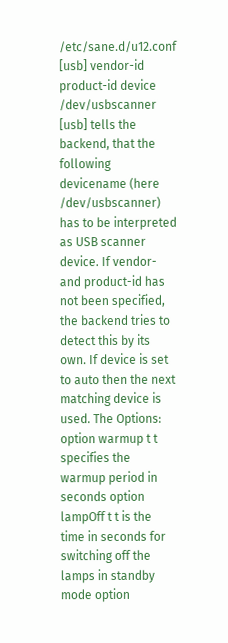/etc/sane.d/u12.conf [usb] vendor-id product-id device /dev/usbscanner [usb] tells the backend, that the following devicename (here /dev/usbscanner) has to be interpreted as USB scanner device. If vendor- and product-id has not been specified, the backend tries to detect this by its own. If device is set to auto then the next matching device is used. The Options: option warmup t t specifies the warmup period in seconds option lampOff t t is the time in seconds for switching off the lamps in standby mode option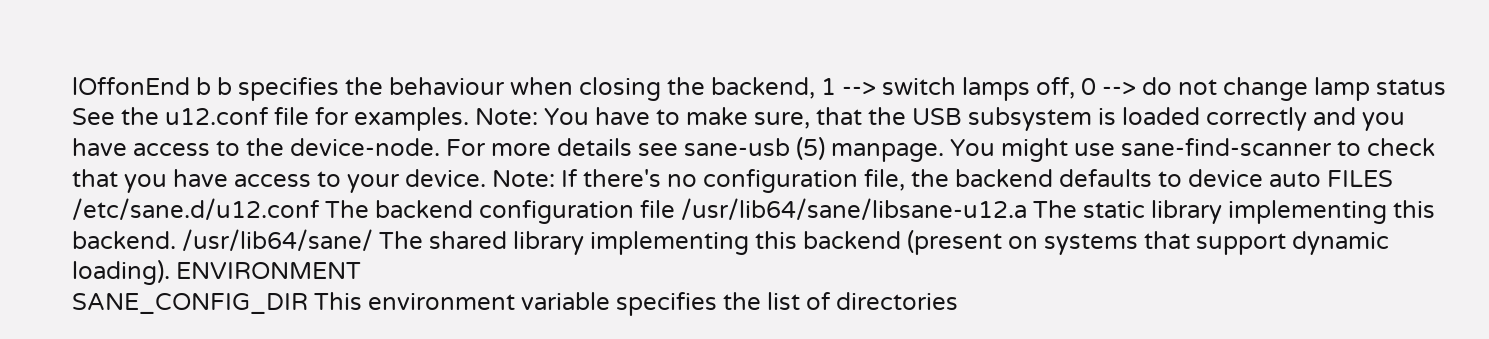lOffonEnd b b specifies the behaviour when closing the backend, 1 --> switch lamps off, 0 --> do not change lamp status See the u12.conf file for examples. Note: You have to make sure, that the USB subsystem is loaded correctly and you have access to the device-node. For more details see sane-usb (5) manpage. You might use sane-find-scanner to check that you have access to your device. Note: If there's no configuration file, the backend defaults to device auto FILES
/etc/sane.d/u12.conf The backend configuration file /usr/lib64/sane/libsane-u12.a The static library implementing this backend. /usr/lib64/sane/ The shared library implementing this backend (present on systems that support dynamic loading). ENVIRONMENT
SANE_CONFIG_DIR This environment variable specifies the list of directories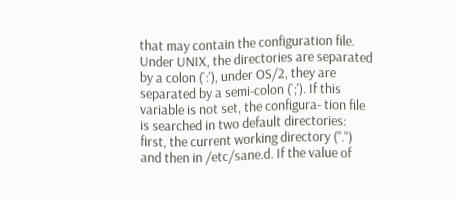that may contain the configuration file. Under UNIX, the directories are separated by a colon (`:'), under OS/2, they are separated by a semi-colon (`;'). If this variable is not set, the configura- tion file is searched in two default directories: first, the current working directory (".") and then in /etc/sane.d. If the value of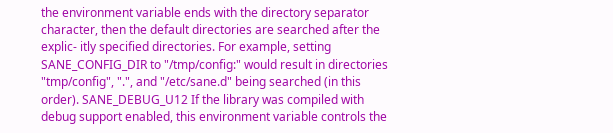the environment variable ends with the directory separator character, then the default directories are searched after the explic- itly specified directories. For example, setting SANE_CONFIG_DIR to "/tmp/config:" would result in directories "tmp/config", ".", and "/etc/sane.d" being searched (in this order). SANE_DEBUG_U12 If the library was compiled with debug support enabled, this environment variable controls the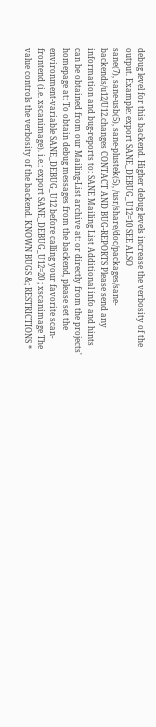debug level for this backend. Higher debug levels increase the verbosity of the output. Example: export SANE_DEBUG_U12=10 SEE ALSO
sane(7), sane-usb(5), sane-plustek(5), /usr/share/doc/packages/sane-backends/u12/U12.changes CONTACT AND BUG-REPORTS Please send any information and bug-reports to: SANE Mailing List Additional info and hints can be obtained from our Mailing-List archive at: or directly from the projects' homepage at: To obtain debug messages from the backend, please set the environment-variable SANE_DEBUG_U12 before calling your favorite scan-frontend (i.e. xscanimage). i.e.: export SANE_DEBUG_U12=20 ; xscanimage The value controls the verbosity of the backend. KNOWN BUGS &; RESTRICTIONS *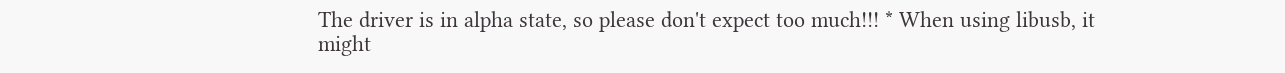The driver is in alpha state, so please don't expect too much!!! * When using libusb, it might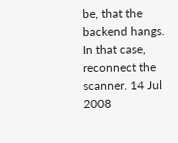be, that the backend hangs. In that case, reconnect the scanner. 14 Jul 2008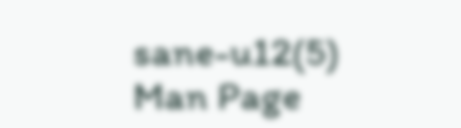sane-u12(5)
Man Page